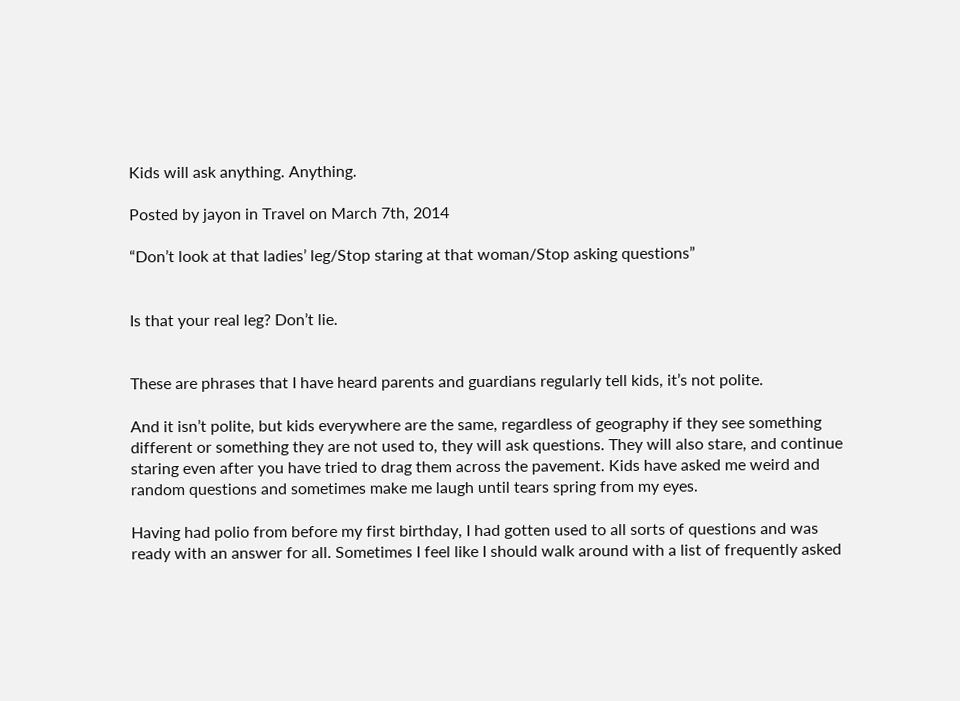Kids will ask anything. Anything.

Posted by jayon in Travel on March 7th, 2014

“Don’t look at that ladies’ leg/Stop staring at that woman/Stop asking questions”


Is that your real leg? Don’t lie.


These are phrases that I have heard parents and guardians regularly tell kids, it’s not polite.

And it isn’t polite, but kids everywhere are the same, regardless of geography if they see something different or something they are not used to, they will ask questions. They will also stare, and continue staring even after you have tried to drag them across the pavement. Kids have asked me weird and random questions and sometimes make me laugh until tears spring from my eyes.

Having had polio from before my first birthday, I had gotten used to all sorts of questions and was ready with an answer for all. Sometimes I feel like I should walk around with a list of frequently asked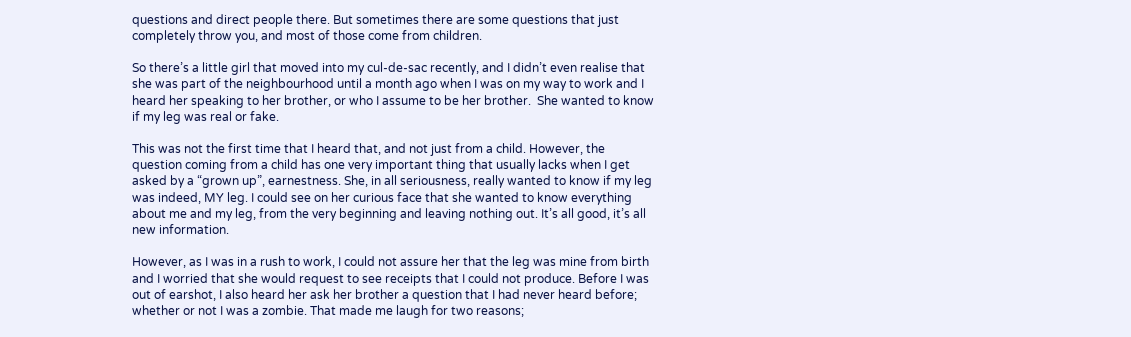questions and direct people there. But sometimes there are some questions that just completely throw you, and most of those come from children.

So there’s a little girl that moved into my cul-de-sac recently, and I didn’t even realise that she was part of the neighbourhood until a month ago when I was on my way to work and I heard her speaking to her brother, or who I assume to be her brother.  She wanted to know if my leg was real or fake.

This was not the first time that I heard that, and not just from a child. However, the question coming from a child has one very important thing that usually lacks when I get asked by a “grown up”, earnestness. She, in all seriousness, really wanted to know if my leg was indeed, MY leg. I could see on her curious face that she wanted to know everything about me and my leg, from the very beginning and leaving nothing out. It’s all good, it’s all new information.

However, as I was in a rush to work, I could not assure her that the leg was mine from birth and I worried that she would request to see receipts that I could not produce. Before I was out of earshot, I also heard her ask her brother a question that I had never heard before; whether or not I was a zombie. That made me laugh for two reasons;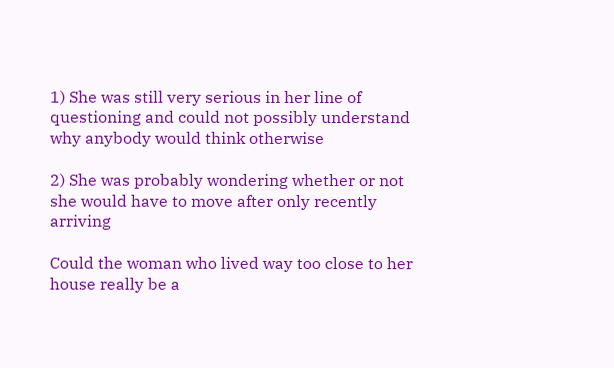1) She was still very serious in her line of questioning and could not possibly understand why anybody would think otherwise

2) She was probably wondering whether or not she would have to move after only recently arriving

Could the woman who lived way too close to her house really be a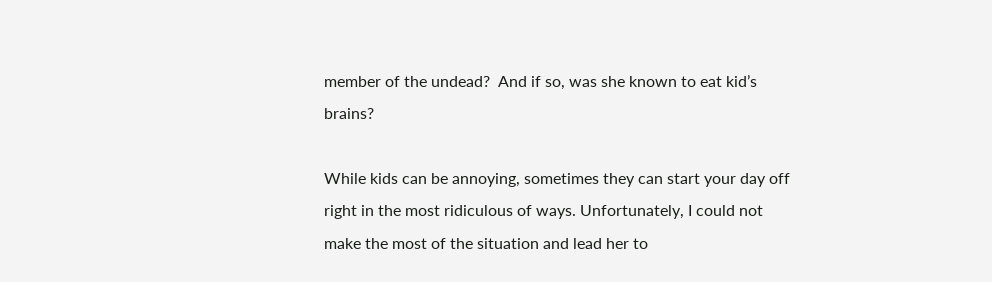member of the undead?  And if so, was she known to eat kid’s brains?

While kids can be annoying, sometimes they can start your day off right in the most ridiculous of ways. Unfortunately, I could not make the most of the situation and lead her to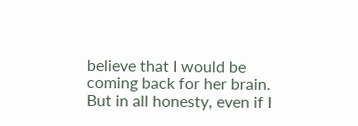believe that I would be coming back for her brain. But in all honesty, even if I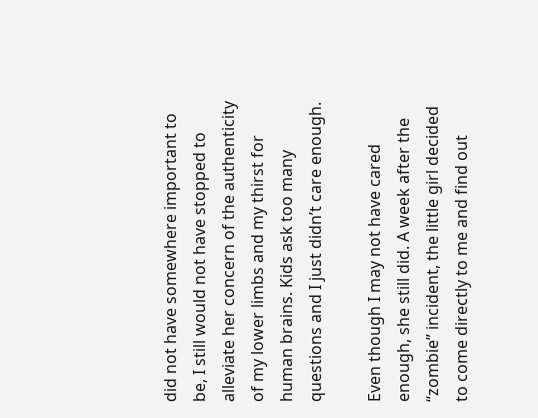did not have somewhere important to be, I still would not have stopped to alleviate her concern of the authenticity of my lower limbs and my thirst for human brains. Kids ask too many questions and I just didn’t care enough.

Even though I may not have cared enough, she still did. A week after the “zombie” incident, the little girl decided to come directly to me and find out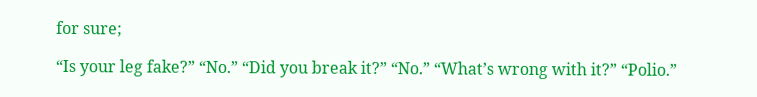for sure;

“Is your leg fake?” “No.” “Did you break it?” “No.” “What’s wrong with it?” “Polio.”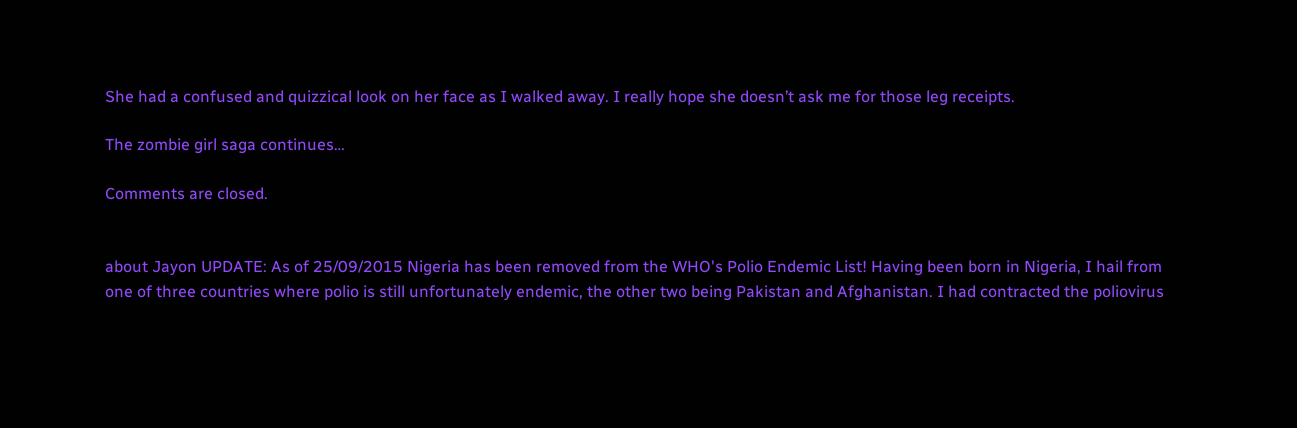She had a confused and quizzical look on her face as I walked away. I really hope she doesn’t ask me for those leg receipts.

The zombie girl saga continues…

Comments are closed.


about Jayon UPDATE: As of 25/09/2015 Nigeria has been removed from the WHO's Polio Endemic List! Having been born in Nigeria, I hail from one of three countries where polio is still unfortunately endemic, the other two being Pakistan and Afghanistan. I had contracted the poliovirus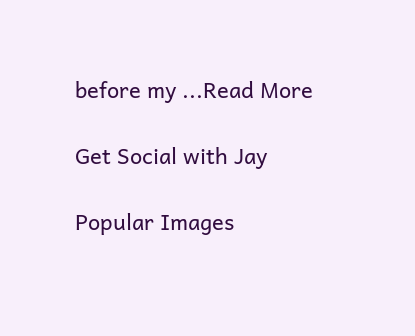before my ...Read More

Get Social with Jay

Popular Images